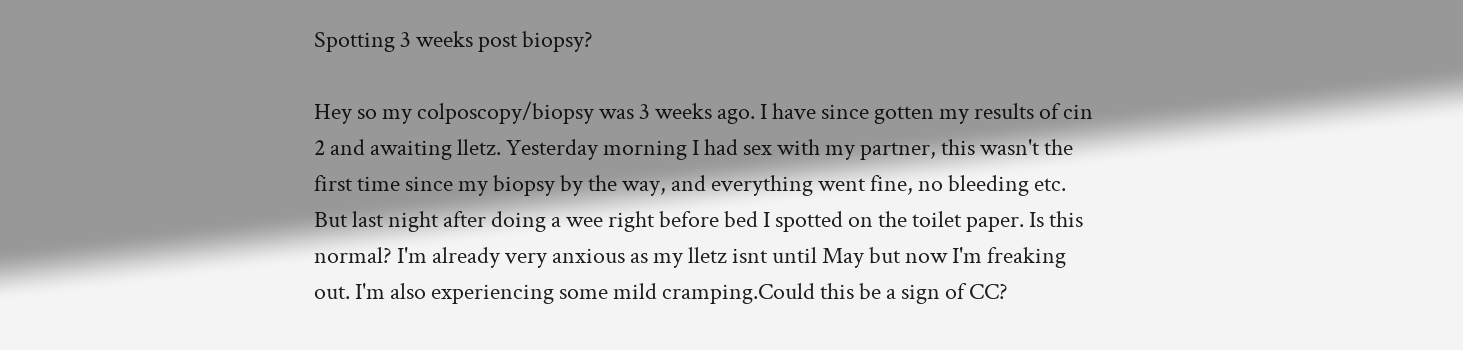Spotting 3 weeks post biopsy?

Hey so my colposcopy/biopsy was 3 weeks ago. I have since gotten my results of cin 2 and awaiting lletz. Yesterday morning I had sex with my partner, this wasn't the first time since my biopsy by the way, and everything went fine, no bleeding etc. But last night after doing a wee right before bed I spotted on the toilet paper. Is this normal? I'm already very anxious as my lletz isnt until May but now I'm freaking out. I'm also experiencing some mild cramping.Could this be a sign of CC?